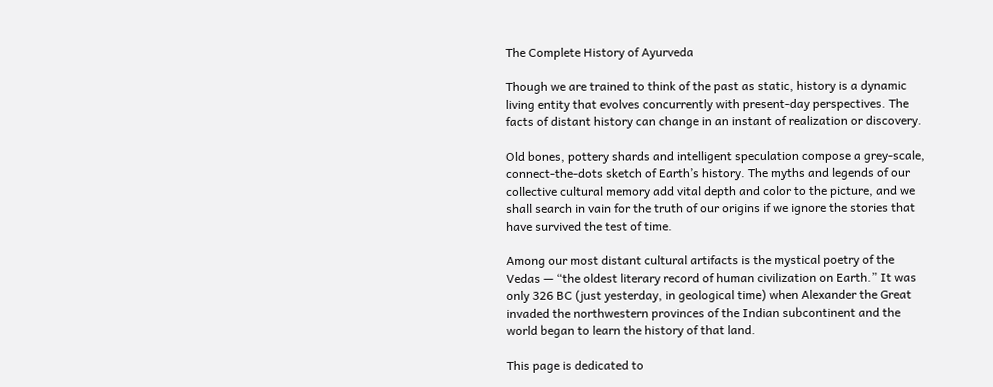The Complete History of Ayurveda

Though we are trained to think of the past as static, history is a dynamic living entity that evolves concurrently with present-day perspectives. The facts of distant history can change in an instant of realization or discovery.

Old bones, pottery shards and intelligent speculation compose a grey-scale, connect-the-dots sketch of Earth’s history. The myths and legends of our collective cultural memory add vital depth and color to the picture, and we shall search in vain for the truth of our origins if we ignore the stories that have survived the test of time.

Among our most distant cultural artifacts is the mystical poetry of the Vedas — “the oldest literary record of human civilization on Earth.” It was only 326 BC (just yesterday, in geological time) when Alexander the Great invaded the northwestern provinces of the Indian subcontinent and the world began to learn the history of that land.

This page is dedicated to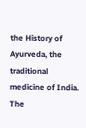the History of Ayurveda, the traditional medicine of India. The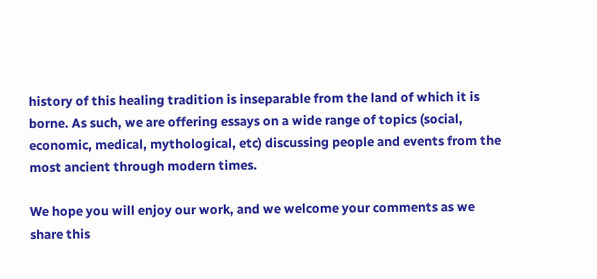history of this healing tradition is inseparable from the land of which it is borne. As such, we are offering essays on a wide range of topics (social, economic, medical, mythological, etc) discussing people and events from the most ancient through modern times.

We hope you will enjoy our work, and we welcome your comments as we share this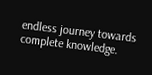endless journey towards complete knowledge.